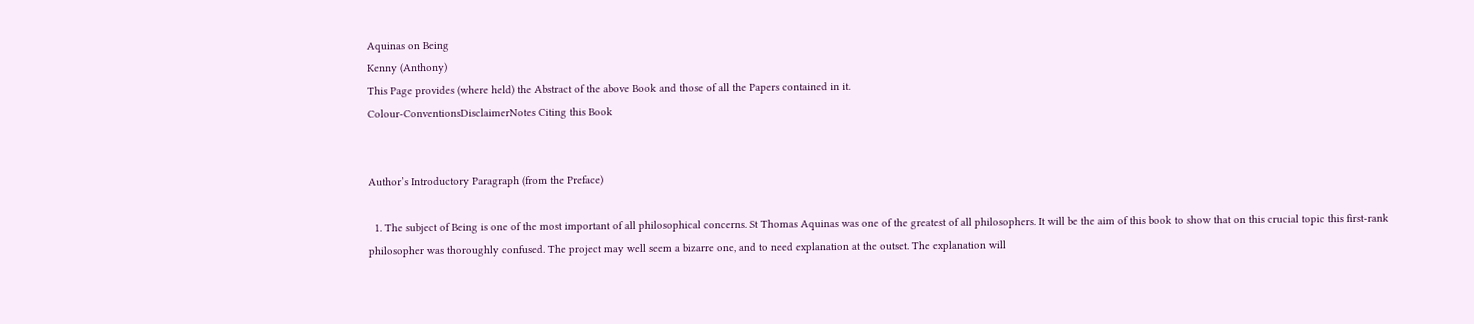Aquinas on Being
Kenny (Anthony)
This Page provides (where held) the Abstract of the above Book and those of all the Papers contained in it.
Colour-ConventionsDisclaimerNotes Citing this Book


Author’s Introductory Paragraph (from the Preface)

  1. The subject of Being is one of the most important of all philosophical concerns. St Thomas Aquinas was one of the greatest of all philosophers. It will be the aim of this book to show that on this crucial topic this first-rank philosopher was thoroughly confused. The project may well seem a bizarre one, and to need explanation at the outset. The explanation will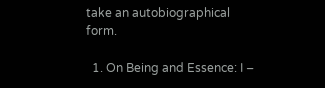take an autobiographical form.

  1. On Being and Essence: I –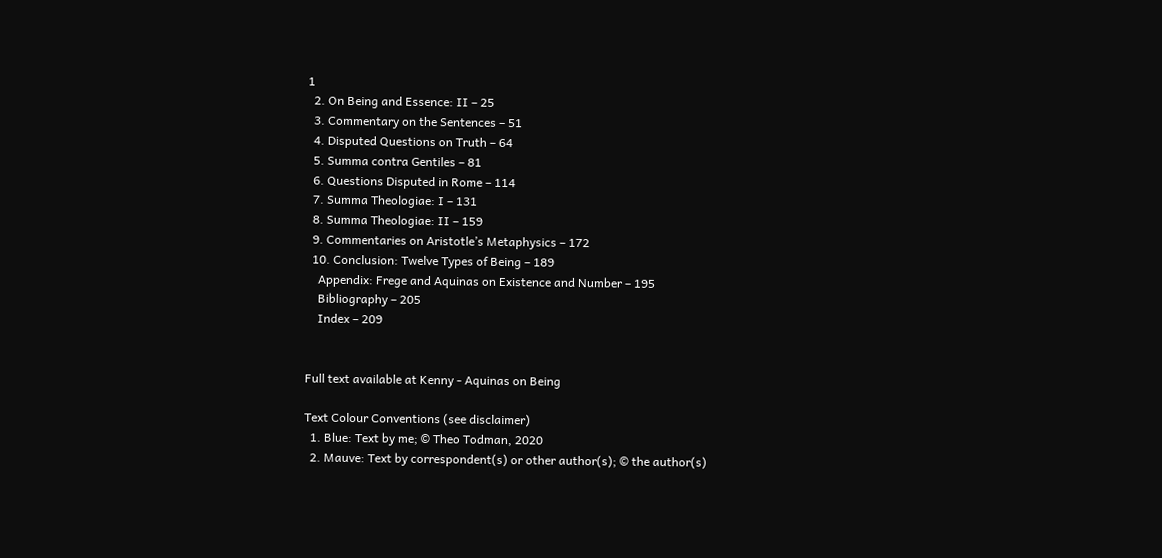1
  2. On Being and Essence: II – 25
  3. Commentary on the Sentences – 51
  4. Disputed Questions on Truth – 64
  5. Summa contra Gentiles – 81
  6. Questions Disputed in Rome – 114
  7. Summa Theologiae: I – 131
  8. Summa Theologiae: II – 159
  9. Commentaries on Aristotle’s Metaphysics – 172
  10. Conclusion: Twelve Types of Being – 189
    Appendix: Frege and Aquinas on Existence and Number – 195
    Bibliography – 205
    Index – 209


Full text available at Kenny - Aquinas on Being

Text Colour Conventions (see disclaimer)
  1. Blue: Text by me; © Theo Todman, 2020
  2. Mauve: Text by correspondent(s) or other author(s); © the author(s)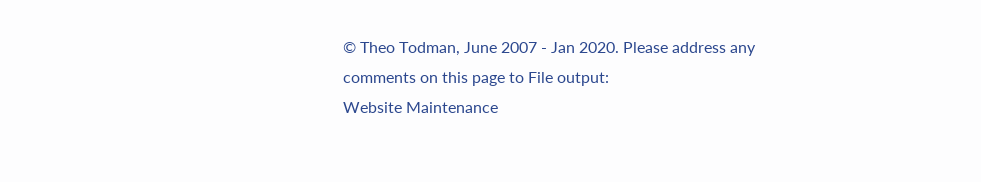© Theo Todman, June 2007 - Jan 2020. Please address any comments on this page to File output:
Website Maintenance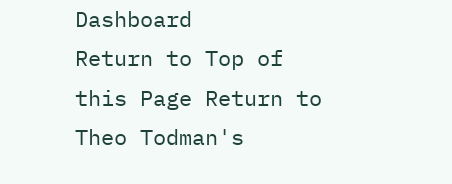Dashboard
Return to Top of this Page Return to Theo Todman's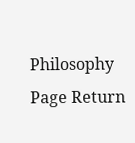Philosophy Page Return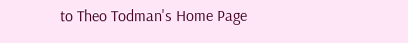to Theo Todman's Home Page